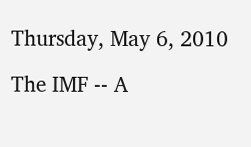Thursday, May 6, 2010

The IMF -- A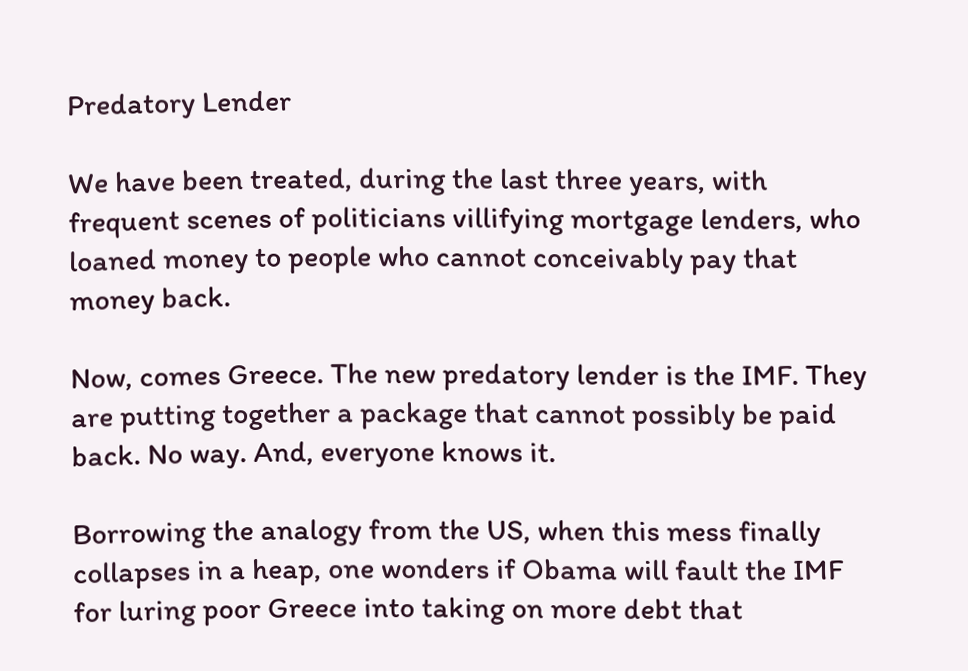Predatory Lender

We have been treated, during the last three years, with frequent scenes of politicians villifying mortgage lenders, who loaned money to people who cannot conceivably pay that money back.

Now, comes Greece. The new predatory lender is the IMF. They are putting together a package that cannot possibly be paid back. No way. And, everyone knows it.

Borrowing the analogy from the US, when this mess finally collapses in a heap, one wonders if Obama will fault the IMF for luring poor Greece into taking on more debt that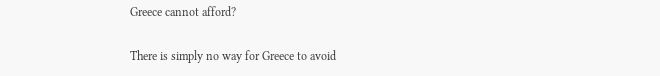Greece cannot afford?

There is simply no way for Greece to avoid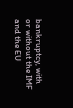bankruptcy, with or without the IMF and the EU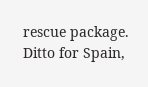rescue package. Ditto for Spain,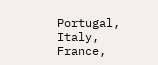Portugal, Italy, France,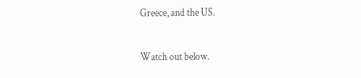Greece, and the US.

Watch out below.